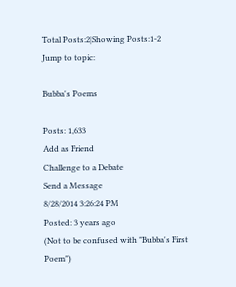Total Posts:2|Showing Posts:1-2
Jump to topic:

Bubba's Poems

Posts: 1,633
Add as Friend
Challenge to a Debate
Send a Message
8/28/2014 3:26:24 PM
Posted: 3 years ago
(Not to be confused with "Bubba's First Poem")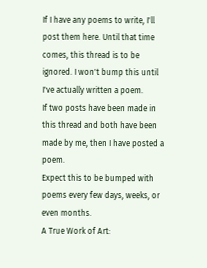If I have any poems to write, I'll post them here. Until that time comes, this thread is to be ignored. I won't bump this until I've actually written a poem.
If two posts have been made in this thread and both have been made by me, then I have posted a poem.
Expect this to be bumped with poems every few days, weeks, or even months.
A True Work of Art: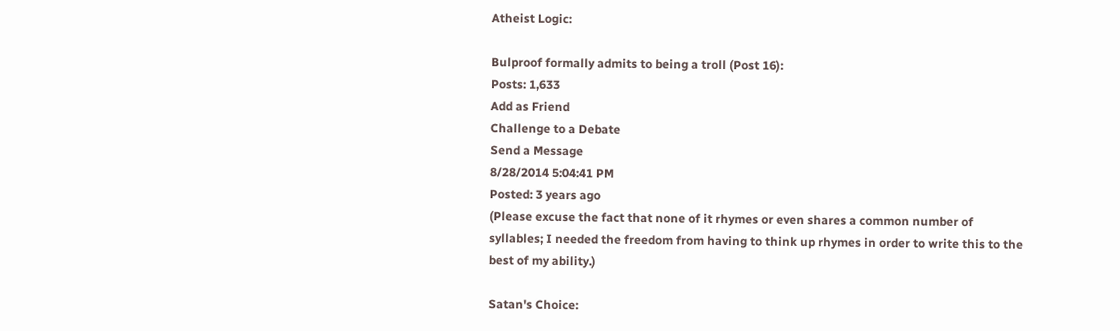Atheist Logic:

Bulproof formally admits to being a troll (Post 16):
Posts: 1,633
Add as Friend
Challenge to a Debate
Send a Message
8/28/2014 5:04:41 PM
Posted: 3 years ago
(Please excuse the fact that none of it rhymes or even shares a common number of syllables; I needed the freedom from having to think up rhymes in order to write this to the best of my ability.)

Satan's Choice: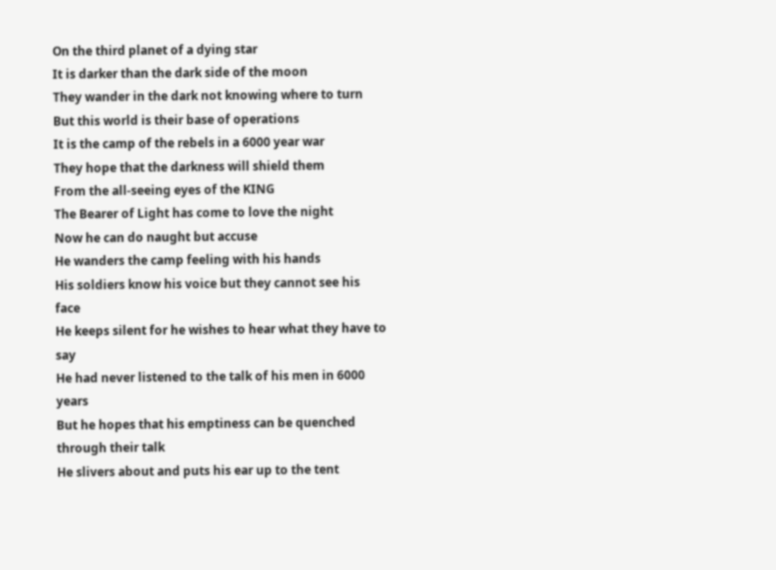On the third planet of a dying star
It is darker than the dark side of the moon
They wander in the dark not knowing where to turn
But this world is their base of operations
It is the camp of the rebels in a 6000 year war
They hope that the darkness will shield them
From the all-seeing eyes of the KING
The Bearer of Light has come to love the night
Now he can do naught but accuse
He wanders the camp feeling with his hands
His soldiers know his voice but they cannot see his face
He keeps silent for he wishes to hear what they have to say
He had never listened to the talk of his men in 6000 years
But he hopes that his emptiness can be quenched through their talk
He slivers about and puts his ear up to the tent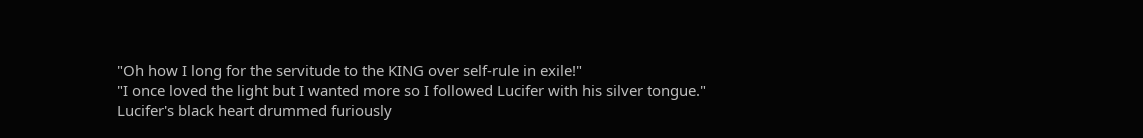"Oh how I long for the servitude to the KING over self-rule in exile!"
"I once loved the light but I wanted more so I followed Lucifer with his silver tongue."
Lucifer's black heart drummed furiously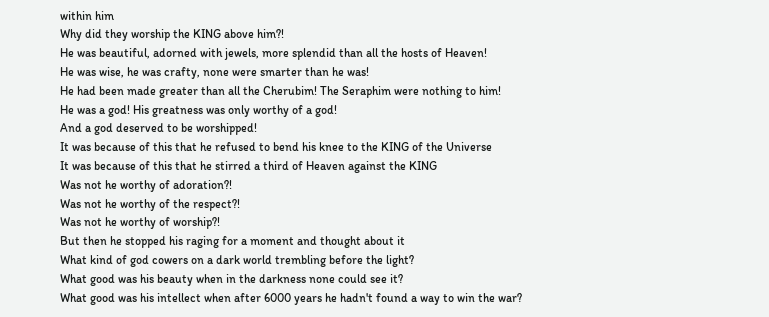within him
Why did they worship the KING above him?!
He was beautiful, adorned with jewels, more splendid than all the hosts of Heaven!
He was wise, he was crafty, none were smarter than he was!
He had been made greater than all the Cherubim! The Seraphim were nothing to him!
He was a god! His greatness was only worthy of a god!
And a god deserved to be worshipped!
It was because of this that he refused to bend his knee to the KING of the Universe
It was because of this that he stirred a third of Heaven against the KING
Was not he worthy of adoration?!
Was not he worthy of the respect?!
Was not he worthy of worship?!
But then he stopped his raging for a moment and thought about it
What kind of god cowers on a dark world trembling before the light?
What good was his beauty when in the darkness none could see it?
What good was his intellect when after 6000 years he hadn't found a way to win the war?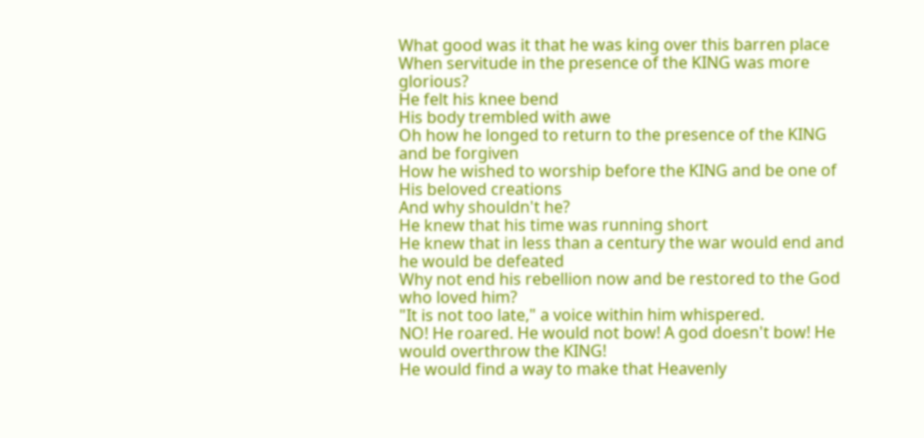What good was it that he was king over this barren place
When servitude in the presence of the KING was more glorious?
He felt his knee bend
His body trembled with awe
Oh how he longed to return to the presence of the KING and be forgiven
How he wished to worship before the KING and be one of His beloved creations
And why shouldn't he?
He knew that his time was running short
He knew that in less than a century the war would end and he would be defeated
Why not end his rebellion now and be restored to the God who loved him?
"It is not too late," a voice within him whispered.
NO! He roared. He would not bow! A god doesn't bow! He would overthrow the KING!
He would find a way to make that Heavenly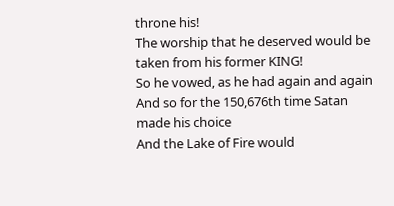throne his!
The worship that he deserved would be taken from his former KING!
So he vowed, as he had again and again
And so for the 150,676th time Satan made his choice
And the Lake of Fire would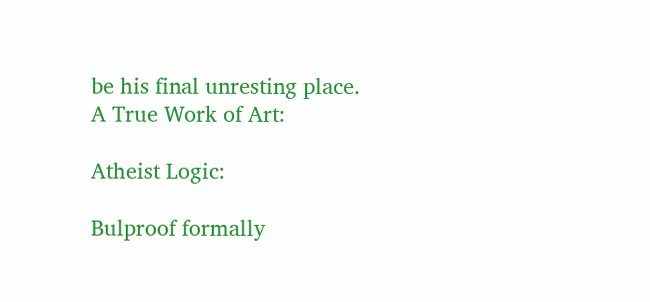be his final unresting place.
A True Work of Art:

Atheist Logic:

Bulproof formally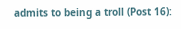admits to being a troll (Post 16):